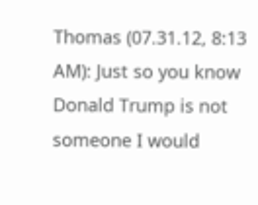Thomas (07.31.12, 8:13 AM): Just so you know Donald Trump is not someone I would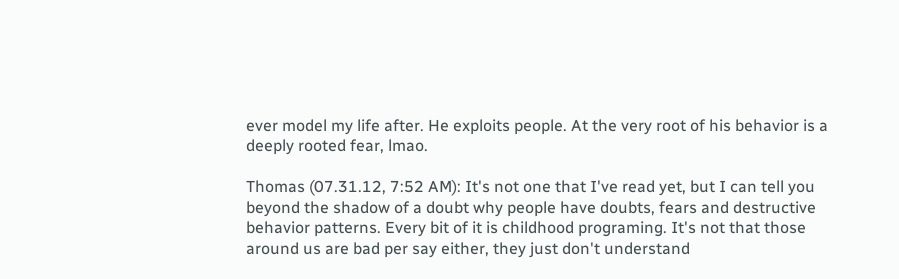ever model my life after. He exploits people. At the very root of his behavior is a deeply rooted fear, lmao.

Thomas (07.31.12, 7:52 AM): It's not one that I've read yet, but I can tell you beyond the shadow of a doubt why people have doubts, fears and destructive behavior patterns. Every bit of it is childhood programing. It's not that those around us are bad per say either, they just don't understand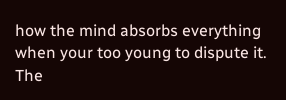how the mind absorbs everything when your too young to dispute it. The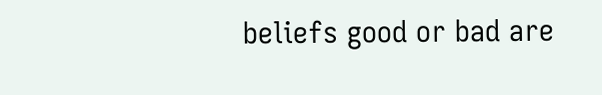beliefs good or bad are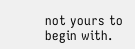not yours to begin with.